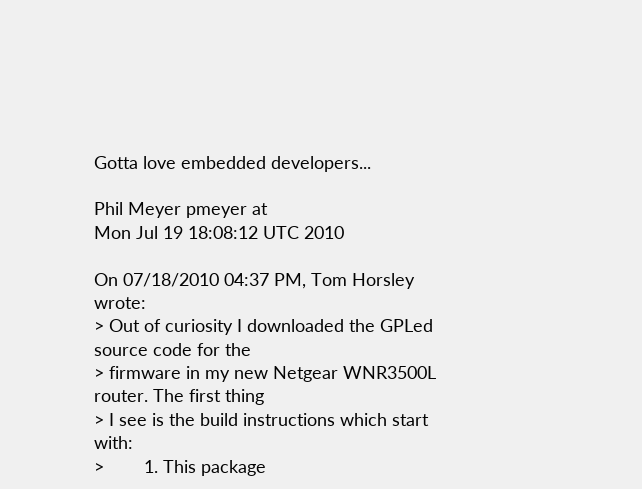Gotta love embedded developers...

Phil Meyer pmeyer at
Mon Jul 19 18:08:12 UTC 2010

On 07/18/2010 04:37 PM, Tom Horsley wrote:
> Out of curiosity I downloaded the GPLed source code for the
> firmware in my new Netgear WNR3500L router. The first thing
> I see is the build instructions which start with:
>        1. This package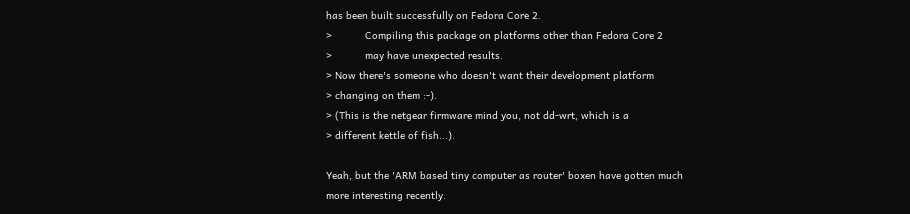has been built successfully on Fedora Core 2.
>           Compiling this package on platforms other than Fedora Core 2
>           may have unexpected results.
> Now there's someone who doesn't want their development platform
> changing on them :-).
> (This is the netgear firmware mind you, not dd-wrt, which is a
> different kettle of fish...).

Yeah, but the 'ARM based tiny computer as router' boxen have gotten much
more interesting recently.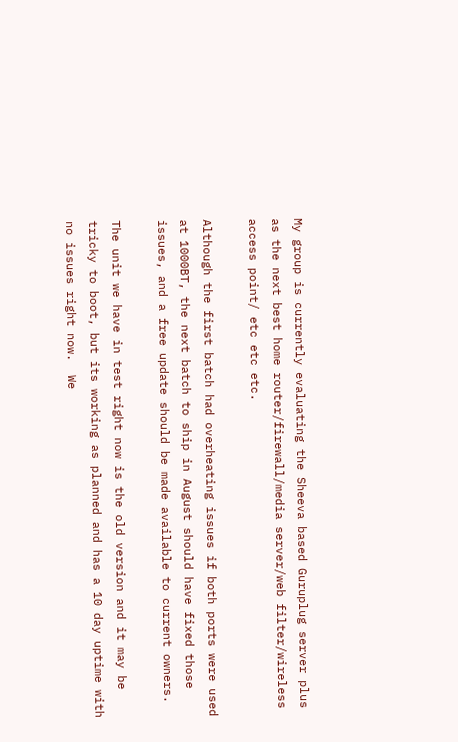My group is currently evaluating the Sheeva based Guruplug server plus
as the next best home router/firewall/media server/web filter/wireless
access point/ etc etc etc.

Although the first batch had overheating issues if both ports were used
at 1000BT, the next batch to ship in August should have fixed those
issues, and a free update should be made available to current owners.

The unit we have in test right now is the old version and it may be
tricky to boot, but its working as planned and has a 10 day uptime with
no issues right now.  We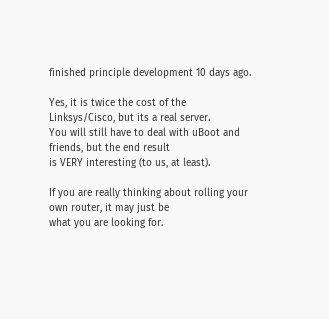finished principle development 10 days ago.

Yes, it is twice the cost of the Linksys/Cisco, but its a real server.
You will still have to deal with uBoot and friends, but the end result
is VERY interesting (to us, at least).

If you are really thinking about rolling your own router, it may just be
what you are looking for.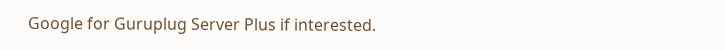Google for Guruplug Server Plus if interested.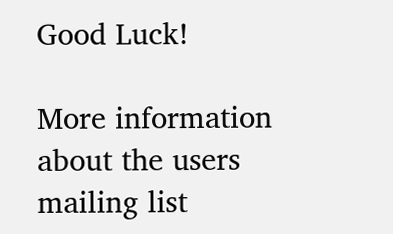Good Luck!

More information about the users mailing list